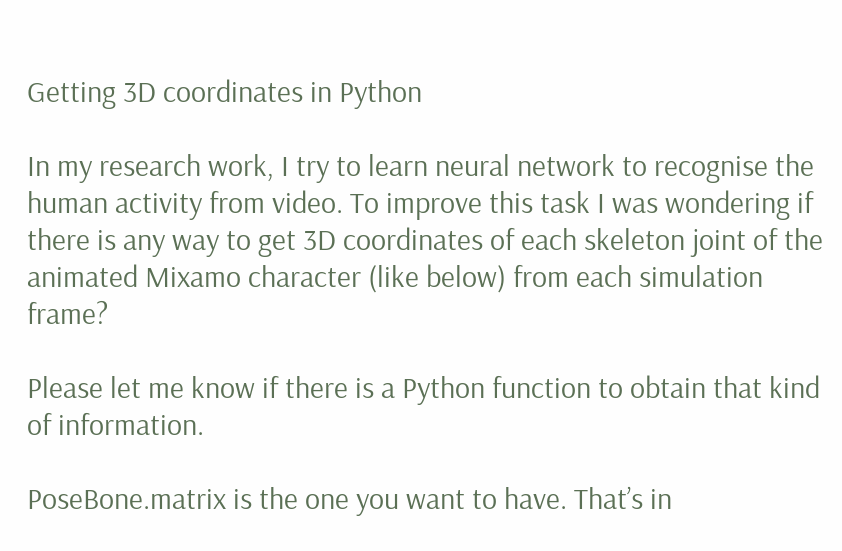Getting 3D coordinates in Python

In my research work, I try to learn neural network to recognise the human activity from video. To improve this task I was wondering if there is any way to get 3D coordinates of each skeleton joint of the animated Mixamo character (like below) from each simulation frame?

Please let me know if there is a Python function to obtain that kind of information.

PoseBone.matrix is the one you want to have. That’s in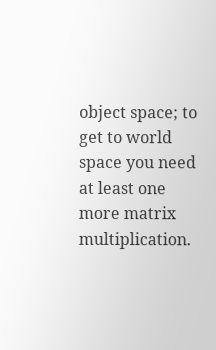object space; to get to world space you need at least one more matrix multiplication.